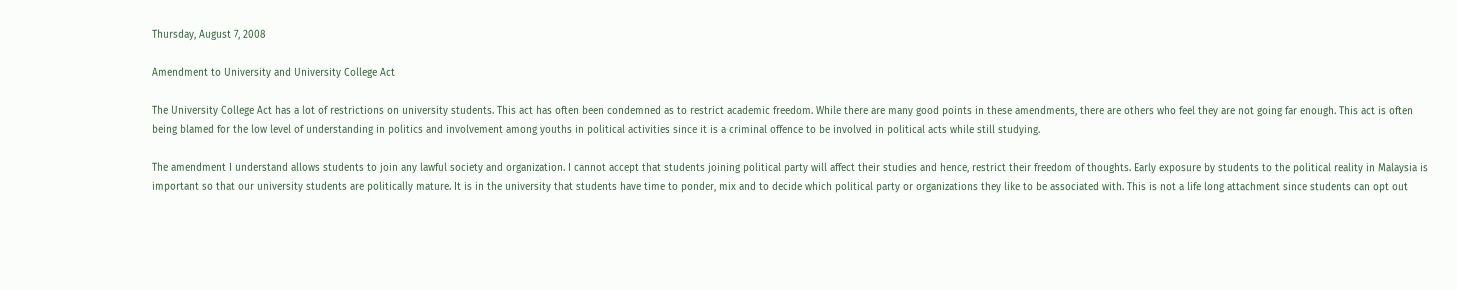Thursday, August 7, 2008

Amendment to University and University College Act

The University College Act has a lot of restrictions on university students. This act has often been condemned as to restrict academic freedom. While there are many good points in these amendments, there are others who feel they are not going far enough. This act is often being blamed for the low level of understanding in politics and involvement among youths in political activities since it is a criminal offence to be involved in political acts while still studying.

The amendment I understand allows students to join any lawful society and organization. I cannot accept that students joining political party will affect their studies and hence, restrict their freedom of thoughts. Early exposure by students to the political reality in Malaysia is important so that our university students are politically mature. It is in the university that students have time to ponder, mix and to decide which political party or organizations they like to be associated with. This is not a life long attachment since students can opt out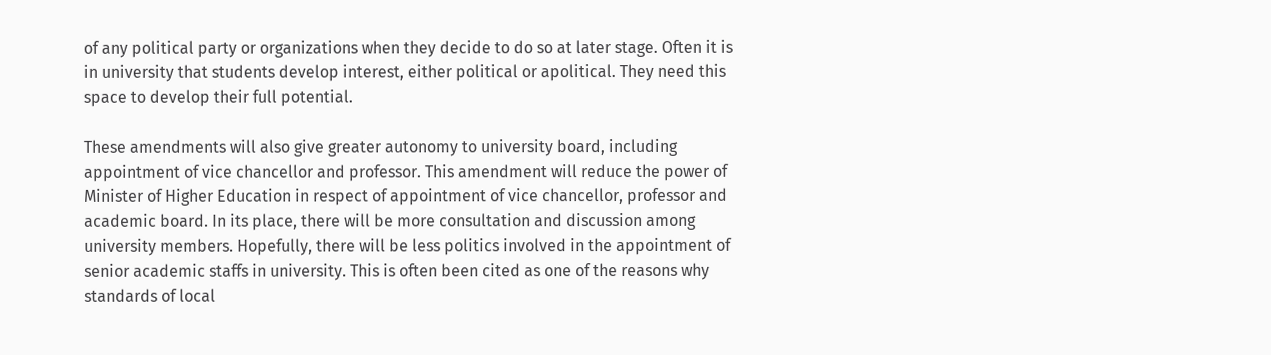of any political party or organizations when they decide to do so at later stage. Often it is in university that students develop interest, either political or apolitical. They need this space to develop their full potential.

These amendments will also give greater autonomy to university board, including appointment of vice chancellor and professor. This amendment will reduce the power of Minister of Higher Education in respect of appointment of vice chancellor, professor and academic board. In its place, there will be more consultation and discussion among university members. Hopefully, there will be less politics involved in the appointment of senior academic staffs in university. This is often been cited as one of the reasons why standards of local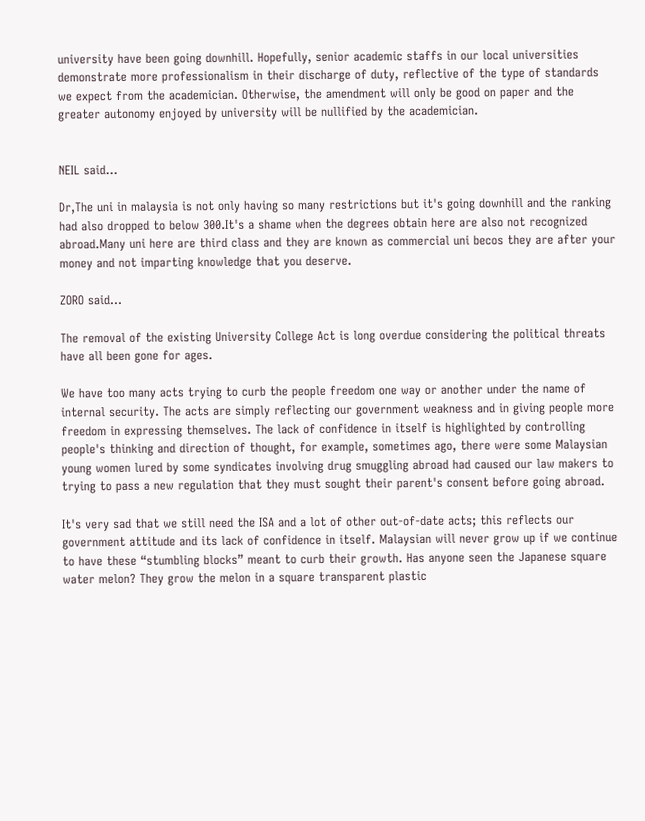university have been going downhill. Hopefully, senior academic staffs in our local universities demonstrate more professionalism in their discharge of duty, reflective of the type of standards we expect from the academician. Otherwise, the amendment will only be good on paper and the greater autonomy enjoyed by university will be nullified by the academician.


NEIL said...

Dr,The uni in malaysia is not only having so many restrictions but it's going downhill and the ranking had also dropped to below 300.It's a shame when the degrees obtain here are also not recognized abroad.Many uni here are third class and they are known as commercial uni becos they are after your money and not imparting knowledge that you deserve.

ZORO said...

The removal of the existing University College Act is long overdue considering the political threats have all been gone for ages.

We have too many acts trying to curb the people freedom one way or another under the name of internal security. The acts are simply reflecting our government weakness and in giving people more freedom in expressing themselves. The lack of confidence in itself is highlighted by controlling people's thinking and direction of thought, for example, sometimes ago, there were some Malaysian young women lured by some syndicates involving drug smuggling abroad had caused our law makers to trying to pass a new regulation that they must sought their parent's consent before going abroad.

It's very sad that we still need the ISA and a lot of other out-of-date acts; this reflects our government attitude and its lack of confidence in itself. Malaysian will never grow up if we continue to have these “stumbling blocks” meant to curb their growth. Has anyone seen the Japanese square water melon? They grow the melon in a square transparent plastic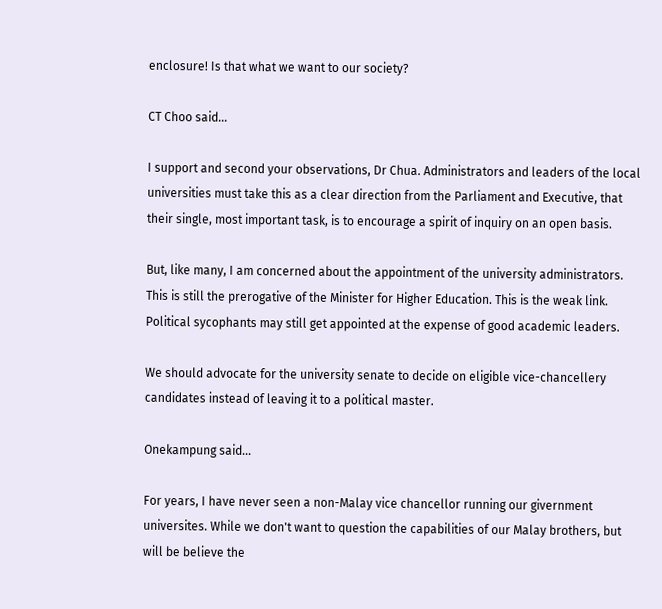enclosure! Is that what we want to our society?

CT Choo said...

I support and second your observations, Dr Chua. Administrators and leaders of the local universities must take this as a clear direction from the Parliament and Executive, that their single, most important task, is to encourage a spirit of inquiry on an open basis.

But, like many, I am concerned about the appointment of the university administrators. This is still the prerogative of the Minister for Higher Education. This is the weak link. Political sycophants may still get appointed at the expense of good academic leaders.

We should advocate for the university senate to decide on eligible vice-chancellery candidates instead of leaving it to a political master.

Onekampung said...

For years, I have never seen a non-Malay vice chancellor running our givernment universites. While we don't want to question the capabilities of our Malay brothers, but will be believe the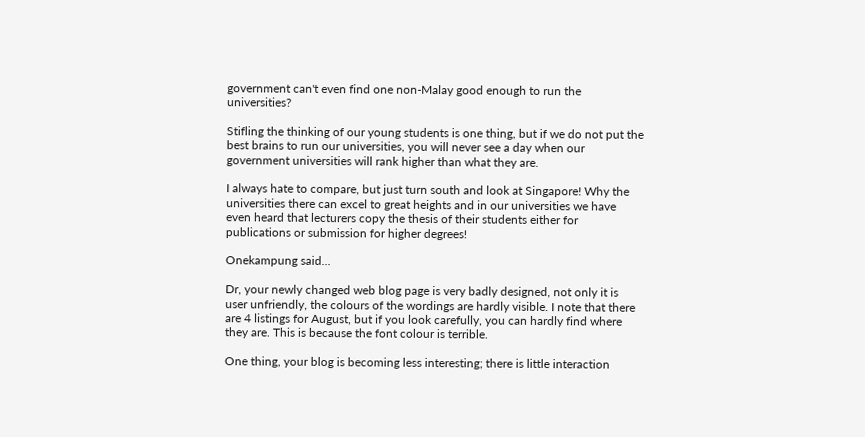government can't even find one non-Malay good enough to run the universities?

Stifling the thinking of our young students is one thing, but if we do not put the best brains to run our universities, you will never see a day when our government universities will rank higher than what they are.

I always hate to compare, but just turn south and look at Singapore! Why the universities there can excel to great heights and in our universities we have even heard that lecturers copy the thesis of their students either for publications or submission for higher degrees!

Onekampung said...

Dr, your newly changed web blog page is very badly designed, not only it is user unfriendly, the colours of the wordings are hardly visible. I note that there are 4 listings for August, but if you look carefully, you can hardly find where they are. This is because the font colour is terrible.

One thing, your blog is becoming less interesting; there is little interaction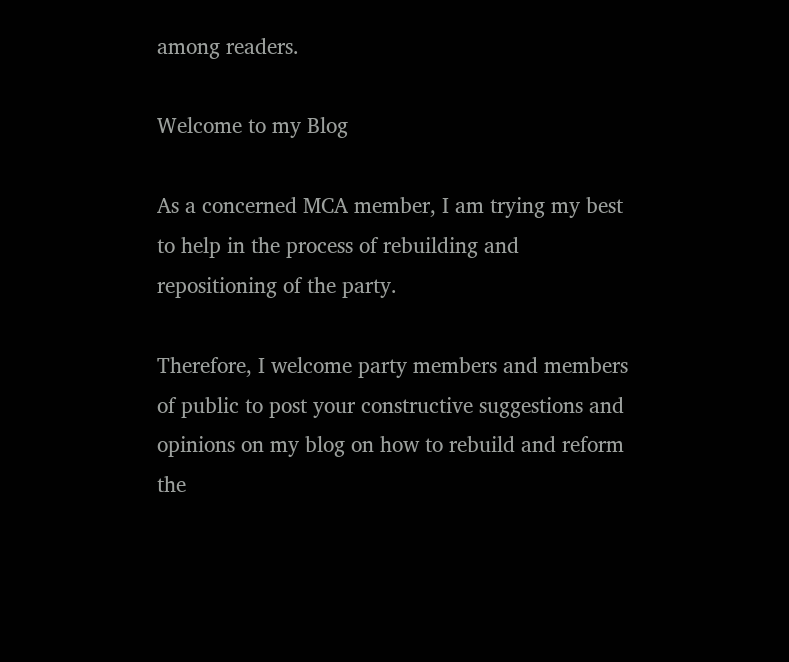among readers.

Welcome to my Blog

As a concerned MCA member, I am trying my best to help in the process of rebuilding and repositioning of the party.

Therefore, I welcome party members and members of public to post your constructive suggestions and opinions on my blog on how to rebuild and reform the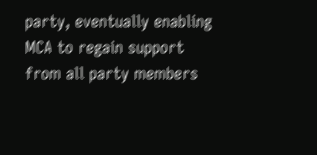party, eventually enabling MCA to regain support from all party members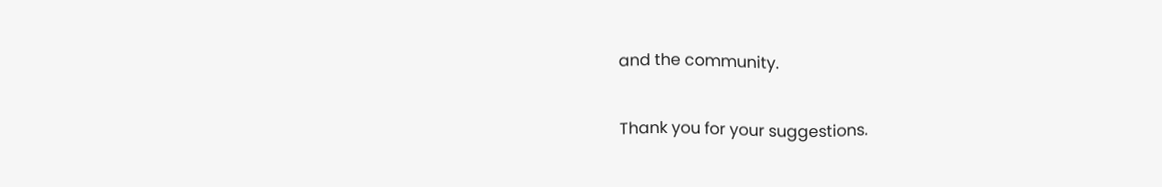and the community.

Thank you for your suggestions.